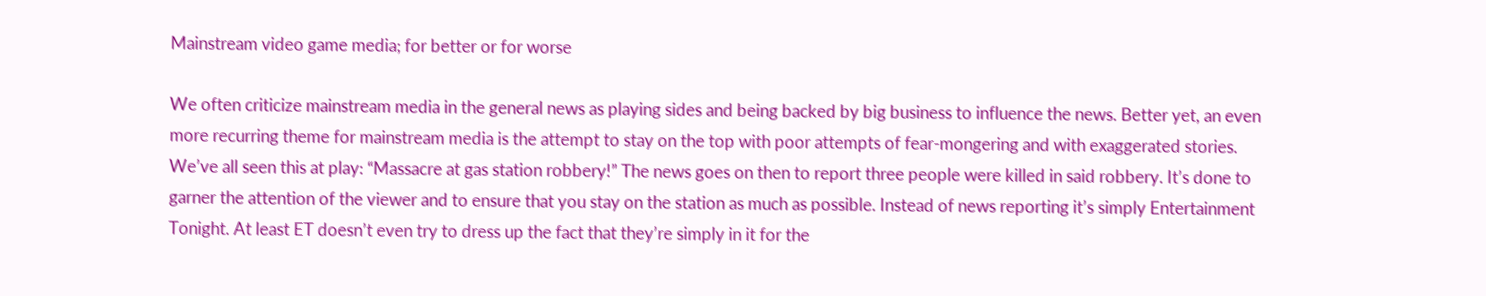Mainstream video game media; for better or for worse

We often criticize mainstream media in the general news as playing sides and being backed by big business to influence the news. Better yet, an even more recurring theme for mainstream media is the attempt to stay on the top with poor attempts of fear-mongering and with exaggerated stories. We’ve all seen this at play: “Massacre at gas station robbery!” The news goes on then to report three people were killed in said robbery. It’s done to garner the attention of the viewer and to ensure that you stay on the station as much as possible. Instead of news reporting it’s simply Entertainment Tonight. At least ET doesn’t even try to dress up the fact that they’re simply in it for the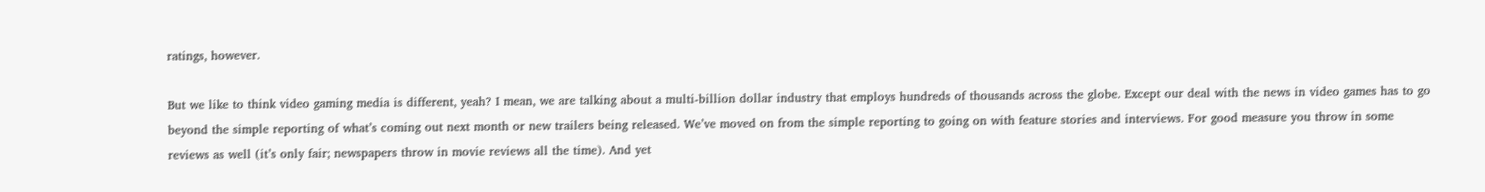ratings, however.

But we like to think video gaming media is different, yeah? I mean, we are talking about a multi-billion dollar industry that employs hundreds of thousands across the globe. Except our deal with the news in video games has to go beyond the simple reporting of what’s coming out next month or new trailers being released. We’ve moved on from the simple reporting to going on with feature stories and interviews. For good measure you throw in some reviews as well (it’s only fair; newspapers throw in movie reviews all the time). And yet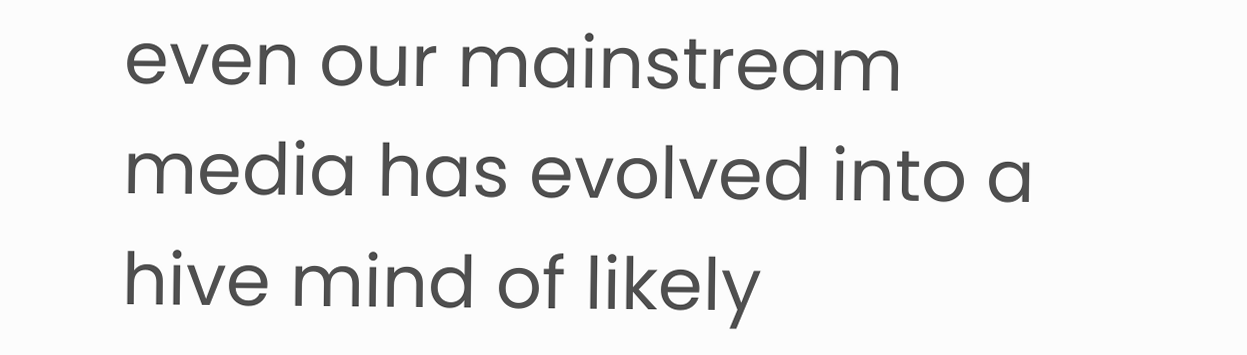even our mainstream media has evolved into a hive mind of likely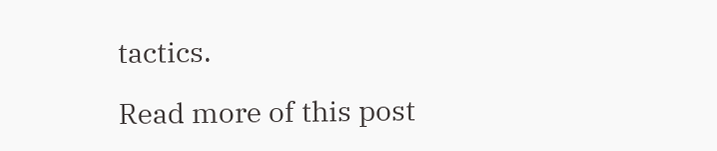tactics.

Read more of this post